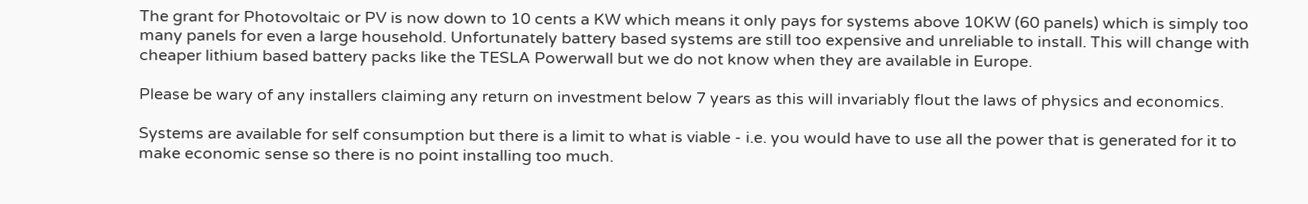The grant for Photovoltaic or PV is now down to 10 cents a KW which means it only pays for systems above 10KW (60 panels) which is simply too many panels for even a large household. Unfortunately battery based systems are still too expensive and unreliable to install. This will change with cheaper lithium based battery packs like the TESLA Powerwall but we do not know when they are available in Europe.

Please be wary of any installers claiming any return on investment below 7 years as this will invariably flout the laws of physics and economics.

Systems are available for self consumption but there is a limit to what is viable - i.e. you would have to use all the power that is generated for it to make economic sense so there is no point installing too much.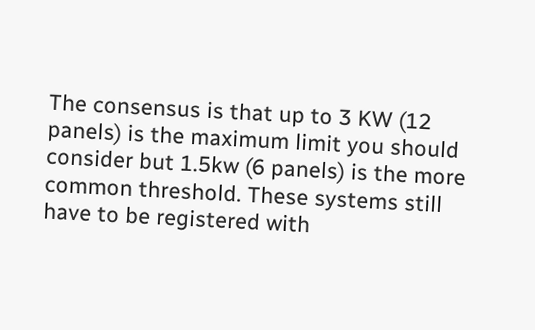The consensus is that up to 3 KW (12 panels) is the maximum limit you should consider but 1.5kw (6 panels) is the more common threshold. These systems still have to be registered with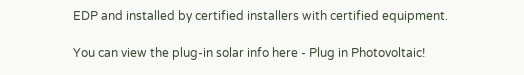EDP and installed by certified installers with certified equipment.

You can view the plug-in solar info here - Plug in Photovoltaic!